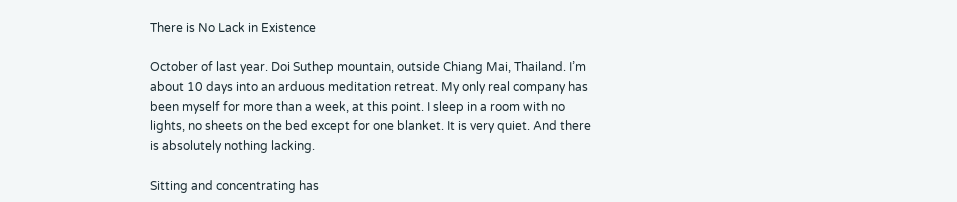There is No Lack in Existence

October of last year. Doi Suthep mountain, outside Chiang Mai, Thailand. I’m about 10 days into an arduous meditation retreat. My only real company has been myself for more than a week, at this point. I sleep in a room with no lights, no sheets on the bed except for one blanket. It is very quiet. And there is absolutely nothing lacking.

Sitting and concentrating has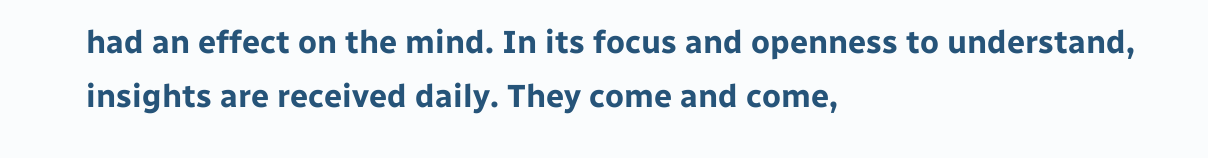had an effect on the mind. In its focus and openness to understand, insights are received daily. They come and come,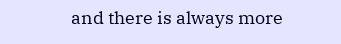and there is always more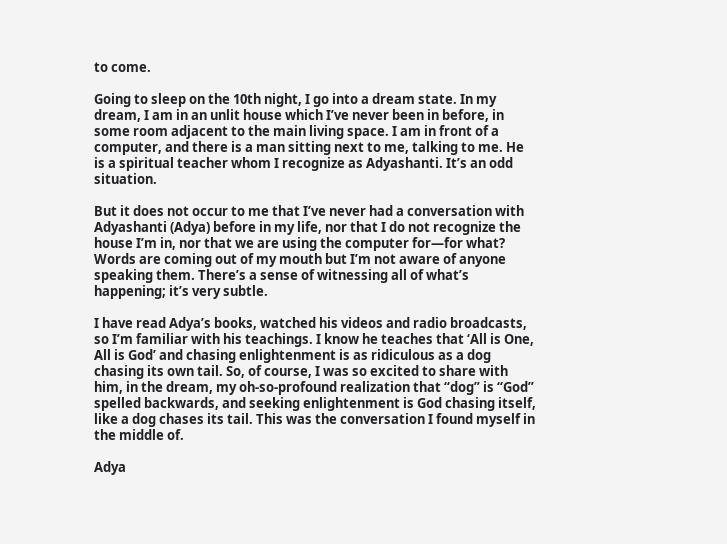to come.

Going to sleep on the 10th night, I go into a dream state. In my dream, I am in an unlit house which I’ve never been in before, in some room adjacent to the main living space. I am in front of a computer, and there is a man sitting next to me, talking to me. He is a spiritual teacher whom I recognize as Adyashanti. It’s an odd situation.

But it does not occur to me that I’ve never had a conversation with Adyashanti (Adya) before in my life, nor that I do not recognize the house I’m in, nor that we are using the computer for—for what? Words are coming out of my mouth but I’m not aware of anyone speaking them. There’s a sense of witnessing all of what’s happening; it’s very subtle.

I have read Adya’s books, watched his videos and radio broadcasts, so I’m familiar with his teachings. I know he teaches that ‘All is One, All is God’ and chasing enlightenment is as ridiculous as a dog chasing its own tail. So, of course, I was so excited to share with him, in the dream, my oh-so-profound realization that “dog” is “God” spelled backwards, and seeking enlightenment is God chasing itself, like a dog chases its tail. This was the conversation I found myself in the middle of.

Adya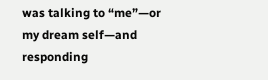was talking to “me”—or my dream self—and responding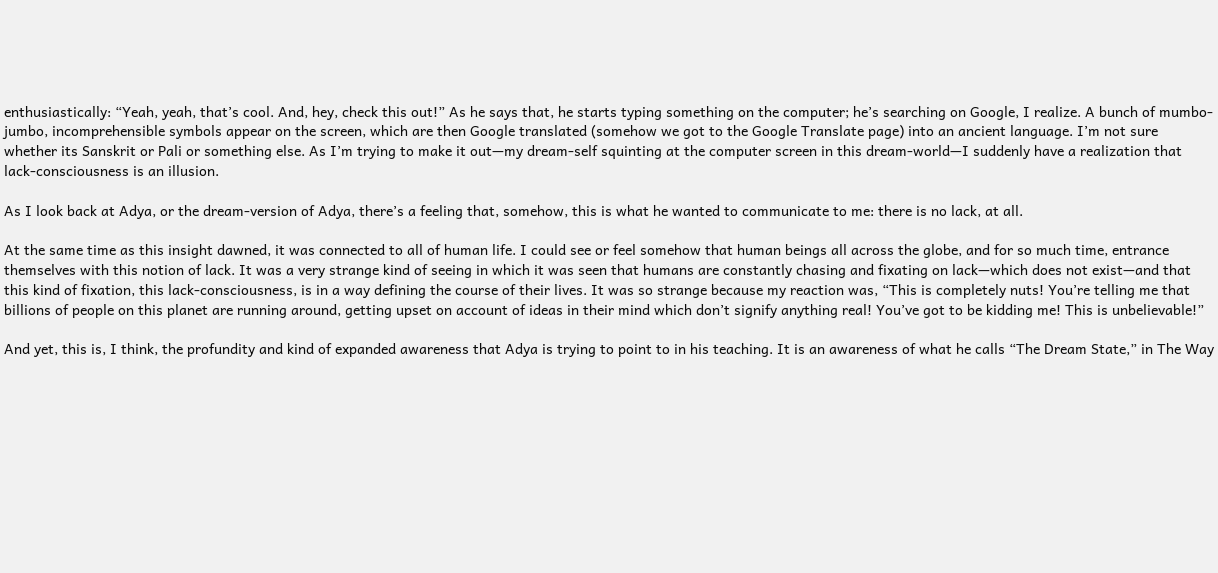enthusiastically: “Yeah, yeah, that’s cool. And, hey, check this out!” As he says that, he starts typing something on the computer; he’s searching on Google, I realize. A bunch of mumbo-jumbo, incomprehensible symbols appear on the screen, which are then Google translated (somehow we got to the Google Translate page) into an ancient language. I’m not sure whether its Sanskrit or Pali or something else. As I’m trying to make it out—my dream-self squinting at the computer screen in this dream-world—I suddenly have a realization that lack-consciousness is an illusion.

As I look back at Adya, or the dream-version of Adya, there’s a feeling that, somehow, this is what he wanted to communicate to me: there is no lack, at all.

At the same time as this insight dawned, it was connected to all of human life. I could see or feel somehow that human beings all across the globe, and for so much time, entrance themselves with this notion of lack. It was a very strange kind of seeing in which it was seen that humans are constantly chasing and fixating on lack—which does not exist—and that this kind of fixation, this lack-consciousness, is in a way defining the course of their lives. It was so strange because my reaction was, “This is completely nuts! You’re telling me that billions of people on this planet are running around, getting upset on account of ideas in their mind which don’t signify anything real! You’ve got to be kidding me! This is unbelievable!”

And yet, this is, I think, the profundity and kind of expanded awareness that Adya is trying to point to in his teaching. It is an awareness of what he calls “The Dream State,” in The Way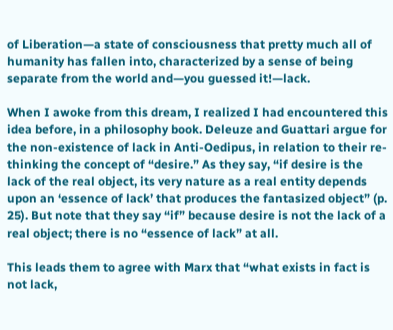of Liberation—a state of consciousness that pretty much all of humanity has fallen into, characterized by a sense of being separate from the world and—you guessed it!—lack.

When I awoke from this dream, I realized I had encountered this idea before, in a philosophy book. Deleuze and Guattari argue for the non-existence of lack in Anti-Oedipus, in relation to their re-thinking the concept of “desire.” As they say, “if desire is the lack of the real object, its very nature as a real entity depends upon an ‘essence of lack’ that produces the fantasized object” (p. 25). But note that they say “if” because desire is not the lack of a real object; there is no “essence of lack” at all.

This leads them to agree with Marx that “what exists in fact is not lack,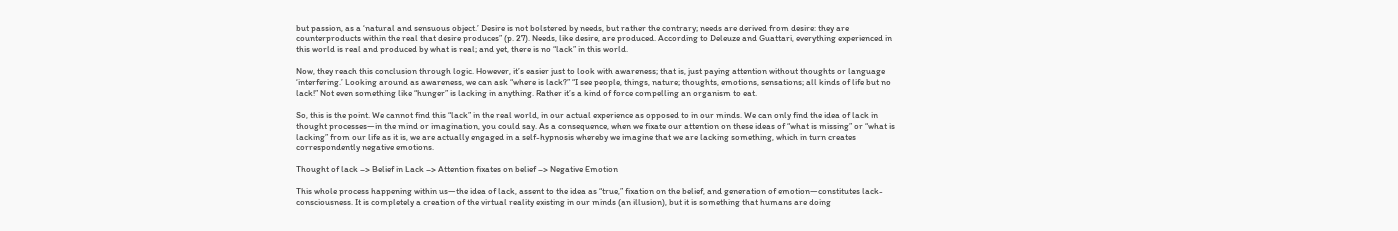but passion, as a ‘natural and sensuous object.’ Desire is not bolstered by needs, but rather the contrary; needs are derived from desire: they are counterproducts within the real that desire produces” (p. 27). Needs, like desire, are produced. According to Deleuze and Guattari, everything experienced in this world is real and produced by what is real; and yet, there is no “lack” in this world.

Now, they reach this conclusion through logic. However, it’s easier just to look with awareness; that is, just paying attention without thoughts or language ‘interfering.’ Looking around as awareness, we can ask “where is lack?” “I see people, things, nature; thoughts, emotions, sensations; all kinds of life but no lack!” Not even something like “hunger” is lacking in anything. Rather it’s a kind of force compelling an organism to eat.

So, this is the point. We cannot find this “lack” in the real world, in our actual experience as opposed to in our minds. We can only find the idea of lack in thought processes—in the mind or imagination, you could say. As a consequence, when we fixate our attention on these ideas of “what is missing” or “what is lacking” from our life as it is, we are actually engaged in a self-hypnosis whereby we imagine that we are lacking something, which in turn creates correspondently negative emotions.

Thought of lack –> Belief in Lack –> Attention fixates on belief –> Negative Emotion

This whole process happening within us—the idea of lack, assent to the idea as “true,” fixation on the belief, and generation of emotion—constitutes lack-consciousness. It is completely a creation of the virtual reality existing in our minds (an illusion), but it is something that humans are doing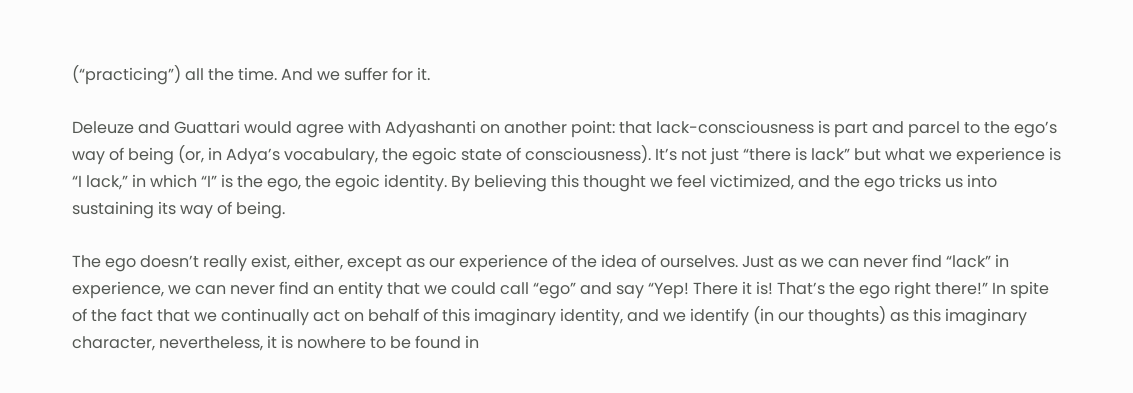(“practicing”) all the time. And we suffer for it.

Deleuze and Guattari would agree with Adyashanti on another point: that lack-consciousness is part and parcel to the ego’s way of being (or, in Adya’s vocabulary, the egoic state of consciousness). It’s not just “there is lack” but what we experience is “I lack,” in which “I” is the ego, the egoic identity. By believing this thought we feel victimized, and the ego tricks us into sustaining its way of being.

The ego doesn’t really exist, either, except as our experience of the idea of ourselves. Just as we can never find “lack” in experience, we can never find an entity that we could call “ego” and say “Yep! There it is! That’s the ego right there!” In spite of the fact that we continually act on behalf of this imaginary identity, and we identify (in our thoughts) as this imaginary character, nevertheless, it is nowhere to be found in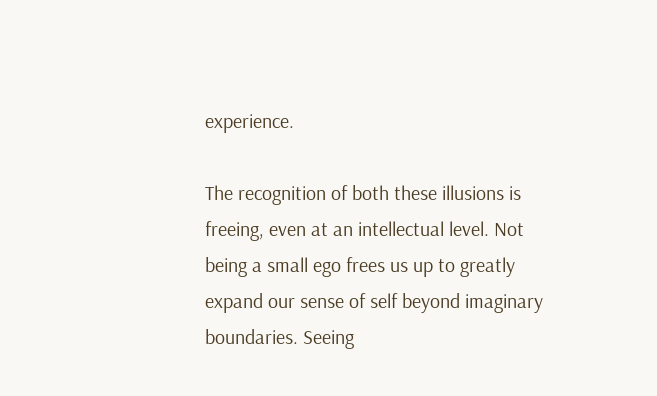experience.

The recognition of both these illusions is freeing, even at an intellectual level. Not being a small ego frees us up to greatly expand our sense of self beyond imaginary boundaries. Seeing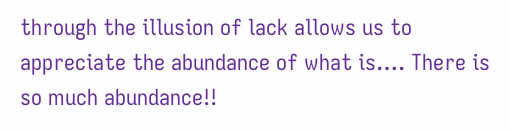through the illusion of lack allows us to appreciate the abundance of what is…. There is so much abundance!!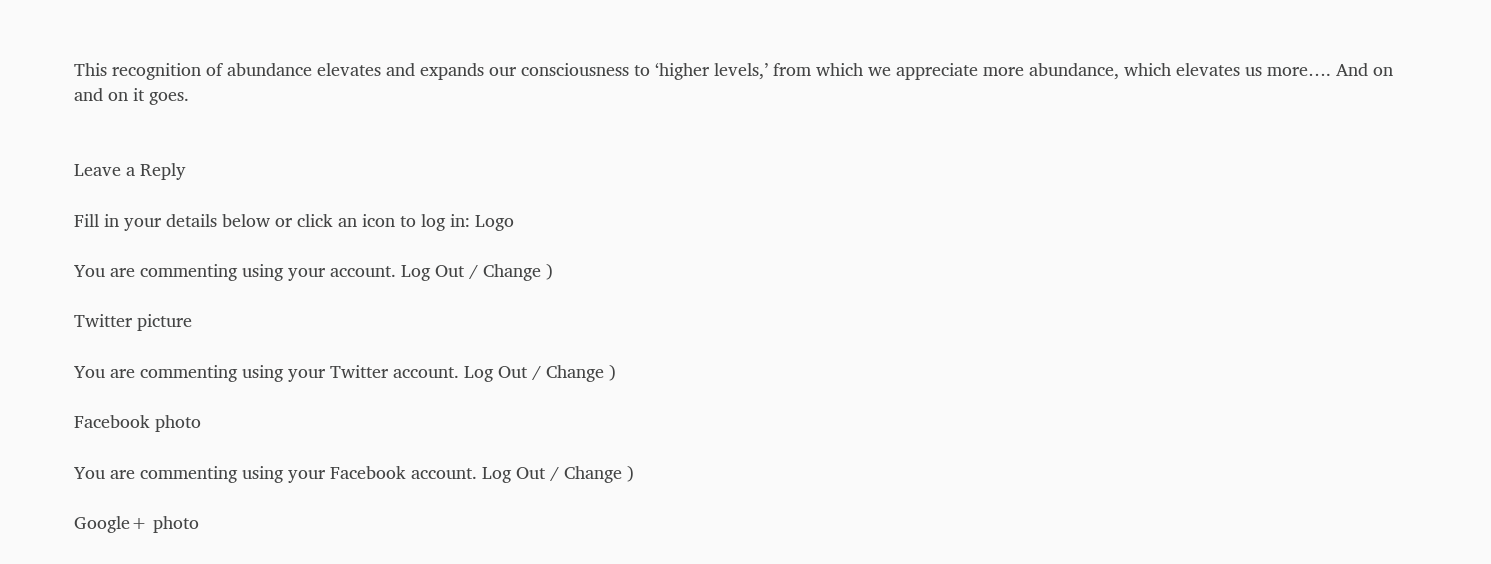This recognition of abundance elevates and expands our consciousness to ‘higher levels,’ from which we appreciate more abundance, which elevates us more…. And on and on it goes.


Leave a Reply

Fill in your details below or click an icon to log in: Logo

You are commenting using your account. Log Out / Change )

Twitter picture

You are commenting using your Twitter account. Log Out / Change )

Facebook photo

You are commenting using your Facebook account. Log Out / Change )

Google+ photo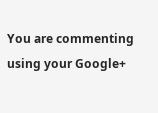You are commenting using your Google+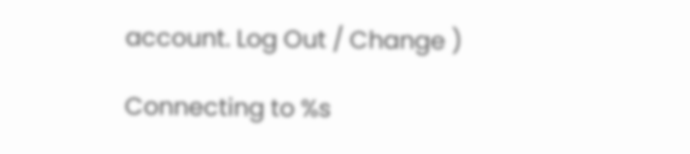account. Log Out / Change )

Connecting to %s